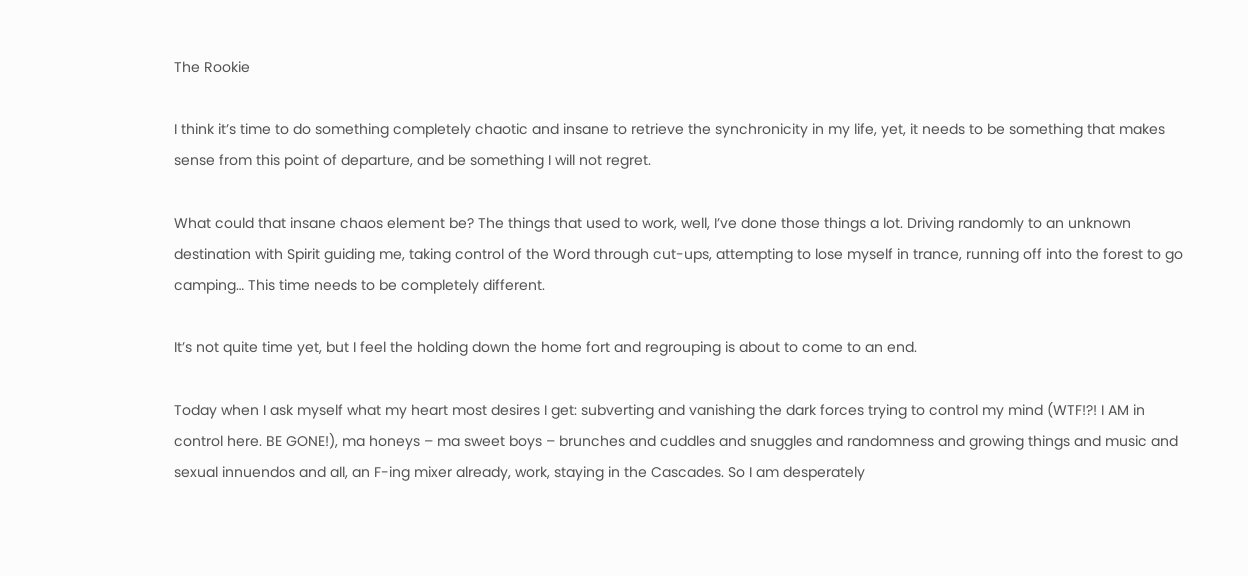The Rookie

I think it’s time to do something completely chaotic and insane to retrieve the synchronicity in my life, yet, it needs to be something that makes sense from this point of departure, and be something I will not regret.

What could that insane chaos element be? The things that used to work, well, I’ve done those things a lot. Driving randomly to an unknown destination with Spirit guiding me, taking control of the Word through cut-ups, attempting to lose myself in trance, running off into the forest to go camping… This time needs to be completely different.

It’s not quite time yet, but I feel the holding down the home fort and regrouping is about to come to an end.

Today when I ask myself what my heart most desires I get: subverting and vanishing the dark forces trying to control my mind (WTF!?! I AM in control here. BE GONE!), ma honeys – ma sweet boys – brunches and cuddles and snuggles and randomness and growing things and music and sexual innuendos and all, an F-ing mixer already, work, staying in the Cascades. So I am desperately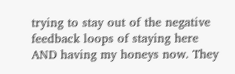trying to stay out of the negative feedback loops of staying here AND having my honeys now. They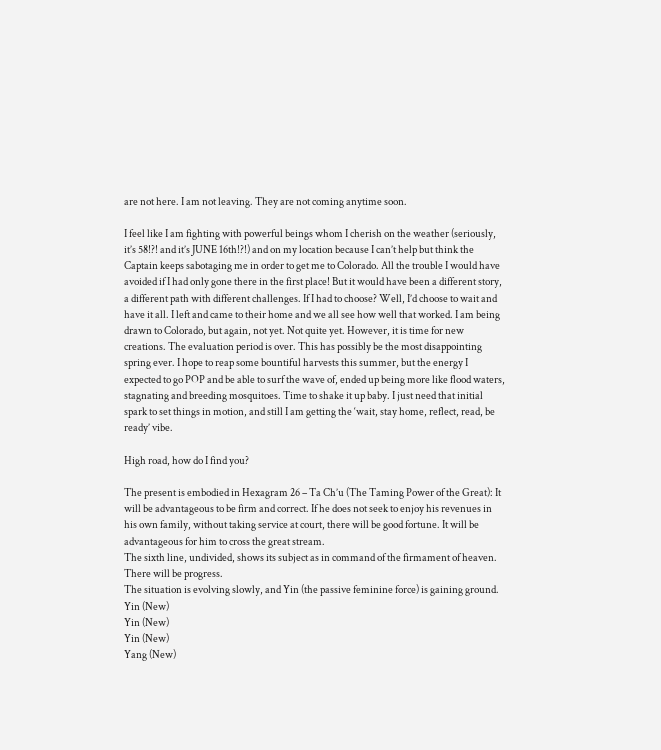are not here. I am not leaving. They are not coming anytime soon.

I feel like I am fighting with powerful beings whom I cherish on the weather (seriously, it’s 58!?! and it’s JUNE 16th!?!) and on my location because I can’t help but think the Captain keeps sabotaging me in order to get me to Colorado. All the trouble I would have avoided if I had only gone there in the first place! But it would have been a different story, a different path with different challenges. If I had to choose? Well, I’d choose to wait and have it all. I left and came to their home and we all see how well that worked. I am being drawn to Colorado, but again, not yet. Not quite yet. However, it is time for new creations. The evaluation period is over. This has possibly be the most disappointing spring ever. I hope to reap some bountiful harvests this summer, but the energy I expected to go POP and be able to surf the wave of, ended up being more like flood waters, stagnating and breeding mosquitoes. Time to shake it up baby. I just need that initial spark to set things in motion, and still I am getting the ‘wait, stay home, reflect, read, be ready’ vibe.

High road, how do I find you?

The present is embodied in Hexagram 26 – Ta Ch’u (The Taming Power of the Great): It will be advantageous to be firm and correct. If he does not seek to enjoy his revenues in his own family, without taking service at court, there will be good fortune. It will be advantageous for him to cross the great stream.
The sixth line, undivided, shows its subject as in command of the firmament of heaven. There will be progress.
The situation is evolving slowly, and Yin (the passive feminine force) is gaining ground.
Yin (New)
Yin (New)
Yin (New)
Yang (New)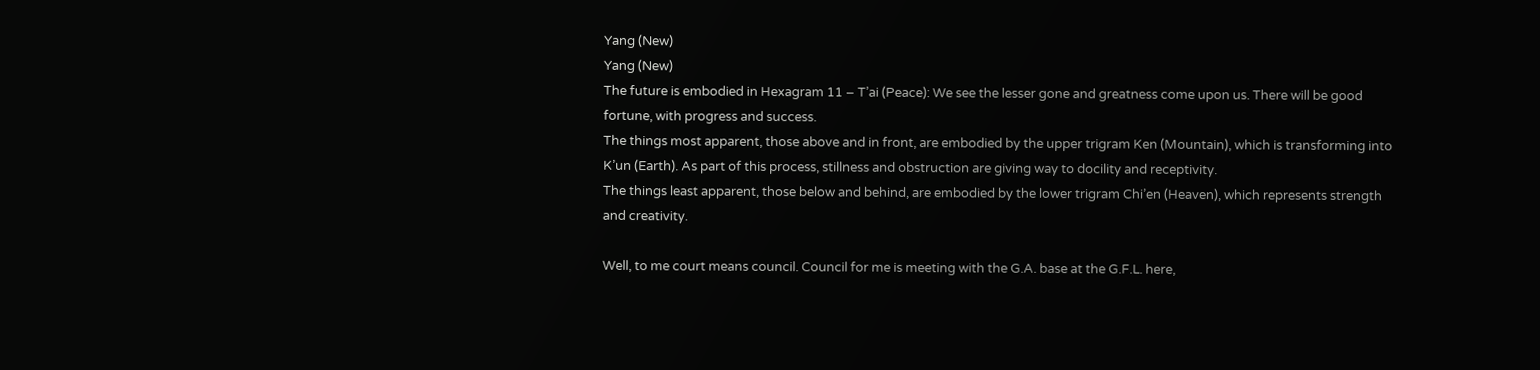Yang (New)
Yang (New)
The future is embodied in Hexagram 11 – T’ai (Peace): We see the lesser gone and greatness come upon us. There will be good fortune, with progress and success.
The things most apparent, those above and in front, are embodied by the upper trigram Ken (Mountain), which is transforming into K’un (Earth). As part of this process, stillness and obstruction are giving way to docility and receptivity.
The things least apparent, those below and behind, are embodied by the lower trigram Chi’en (Heaven), which represents strength and creativity.

Well, to me court means council. Council for me is meeting with the G.A. base at the G.F.L. here,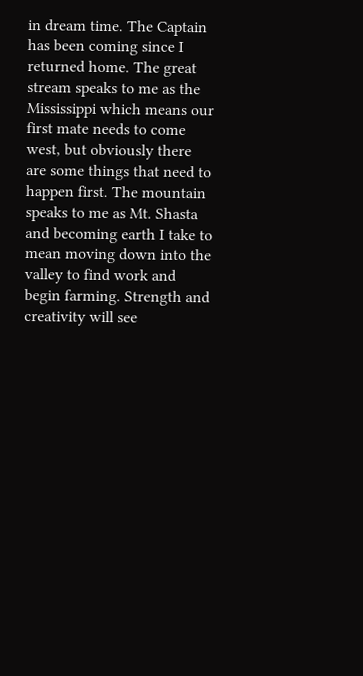in dream time. The Captain has been coming since I returned home. The great stream speaks to me as the Mississippi which means our first mate needs to come west, but obviously there are some things that need to happen first. The mountain speaks to me as Mt. Shasta and becoming earth I take to mean moving down into the valley to find work and begin farming. Strength and creativity will see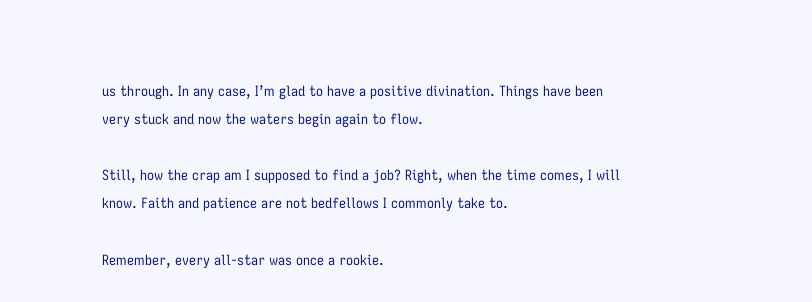us through. In any case, I’m glad to have a positive divination. Things have been very stuck and now the waters begin again to flow.

Still, how the crap am I supposed to find a job? Right, when the time comes, I will know. Faith and patience are not bedfellows I commonly take to.

Remember, every all-star was once a rookie.